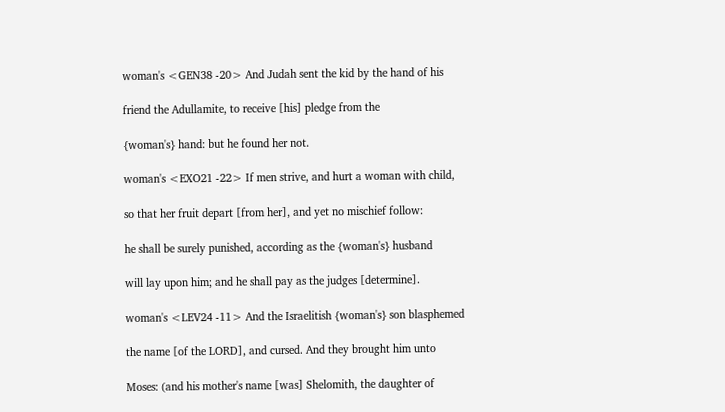woman's <GEN38 -20> And Judah sent the kid by the hand of his

friend the Adullamite, to receive [his] pledge from the

{woman's} hand: but he found her not.

woman's <EXO21 -22> If men strive, and hurt a woman with child,

so that her fruit depart [from her], and yet no mischief follow:

he shall be surely punished, according as the {woman's} husband

will lay upon him; and he shall pay as the judges [determine].

woman's <LEV24 -11> And the Israelitish {woman's} son blasphemed

the name [of the LORD], and cursed. And they brought him unto

Moses: (and his mother's name [was] Shelomith, the daughter of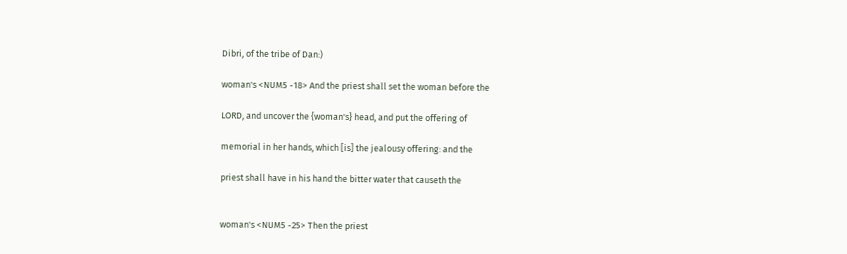Dibri, of the tribe of Dan:)

woman's <NUM5 -18> And the priest shall set the woman before the

LORD, and uncover the {woman's} head, and put the offering of

memorial in her hands, which [is] the jealousy offering: and the

priest shall have in his hand the bitter water that causeth the


woman's <NUM5 -25> Then the priest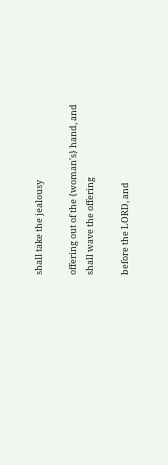shall take the jealousy

offering out of the {woman's} hand, and shall wave the offering

before the LORD, and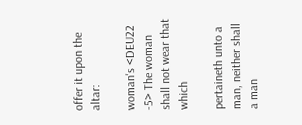offer it upon the altar:

woman's <DEU22 -5> The woman shall not wear that which

pertaineth unto a man, neither shall a man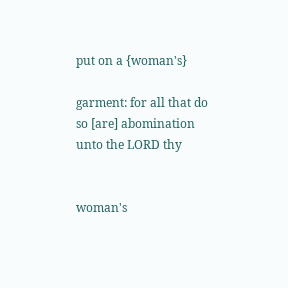put on a {woman's}

garment: for all that do so [are] abomination unto the LORD thy


woman's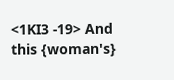<1KI3 -19> And this {woman's}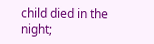child died in the night;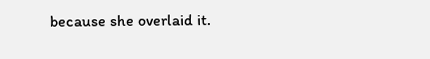because she overlaid it.